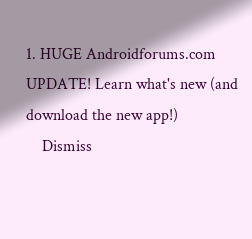1. HUGE Androidforums.com UPDATE! Learn what's new (and download the new app!)
    Dismiss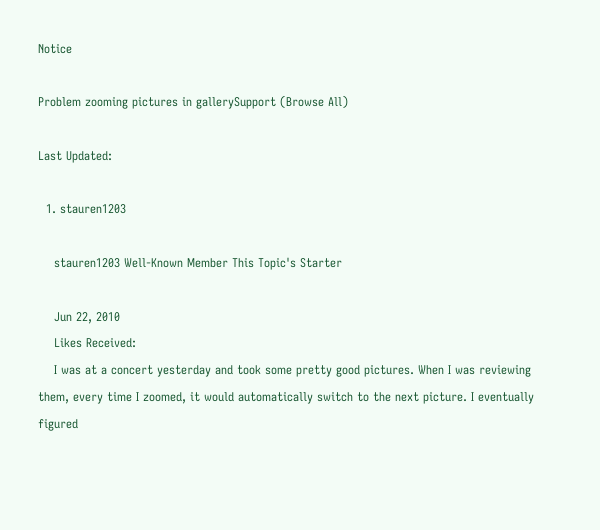Notice

Problem zooming pictures in gallerySupport (Browse All)

Last Updated:

  1. stauren1203

    stauren1203 Well-Known Member This Topic's Starter

    Jun 22, 2010
    Likes Received:
    I was at a concert yesterday and took some pretty good pictures. When I was reviewing them, every time I zoomed, it would automatically switch to the next picture. I eventually figured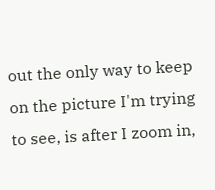out the only way to keep on the picture I'm trying to see, is after I zoom in,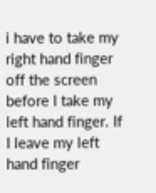i have to take my right hand finger off the screen before I take my left hand finger. If I leave my left hand finger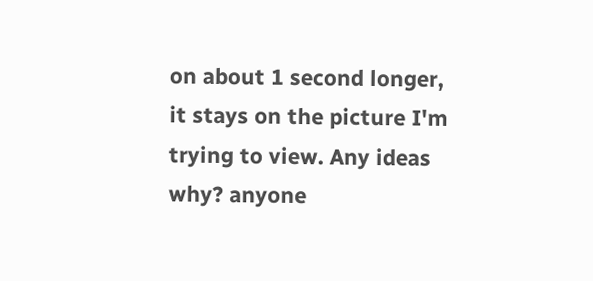on about 1 second longer, it stays on the picture I'm trying to view. Any ideas why? anyone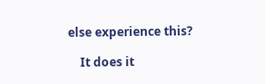else experience this?

    It does it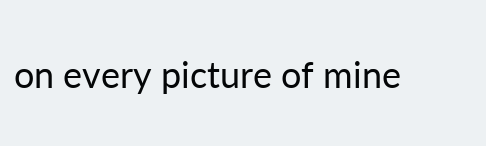on every picture of mine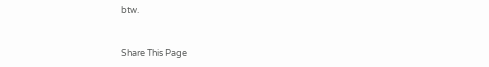btw.


Share This Page